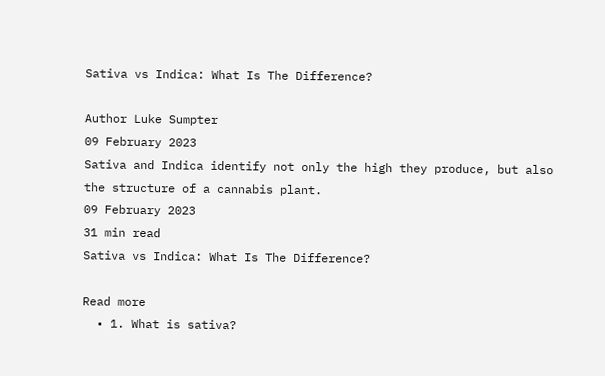Sativa vs Indica: What Is The Difference?

Author Luke Sumpter
09 February 2023
Sativa and Indica identify not only the high they produce, but also the structure of a cannabis plant.
09 February 2023
31 min read
Sativa vs Indica: What Is The Difference?

Read more
  • 1. What is sativa?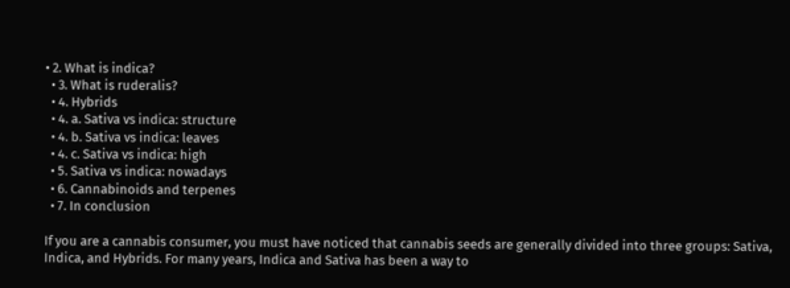• 2. What is indica?
  • 3. What is ruderalis?
  • 4. Hybrids
  • 4. a. Sativa vs indica: structure
  • 4. b. Sativa vs indica: leaves
  • 4. c. Sativa vs indica: high
  • 5. Sativa vs indica: nowadays
  • 6. Cannabinoids and terpenes
  • 7. In conclusion

If you are a cannabis consumer, you must have noticed that cannabis seeds are generally divided into three groups: Sativa, Indica, and Hybrids. For many years, Indica and Sativa has been a way to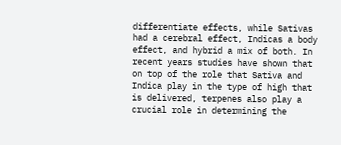differentiate effects, while Sativas had a cerebral effect, Indicas a body effect, and hybrid a mix of both. In recent years studies have shown that on top of the role that Sativa and Indica play in the type of high that is delivered, terpenes also play a crucial role in determining the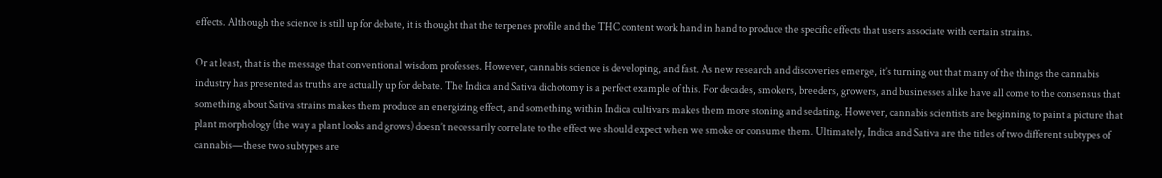effects. Although the science is still up for debate, it is thought that the terpenes profile and the THC content work hand in hand to produce the specific effects that users associate with certain strains.

Or at least, that is the message that conventional wisdom professes. However, cannabis science is developing, and fast. As new research and discoveries emerge, it’s turning out that many of the things the cannabis industry has presented as truths are actually up for debate. The Indica and Sativa dichotomy is a perfect example of this. For decades, smokers, breeders, growers, and businesses alike have all come to the consensus that something about Sativa strains makes them produce an energizing effect, and something within Indica cultivars makes them more stoning and sedating. However, cannabis scientists are beginning to paint a picture that plant morphology (the way a plant looks and grows) doesn’t necessarily correlate to the effect we should expect when we smoke or consume them. Ultimately, Indica and Sativa are the titles of two different subtypes of cannabis—these two subtypes are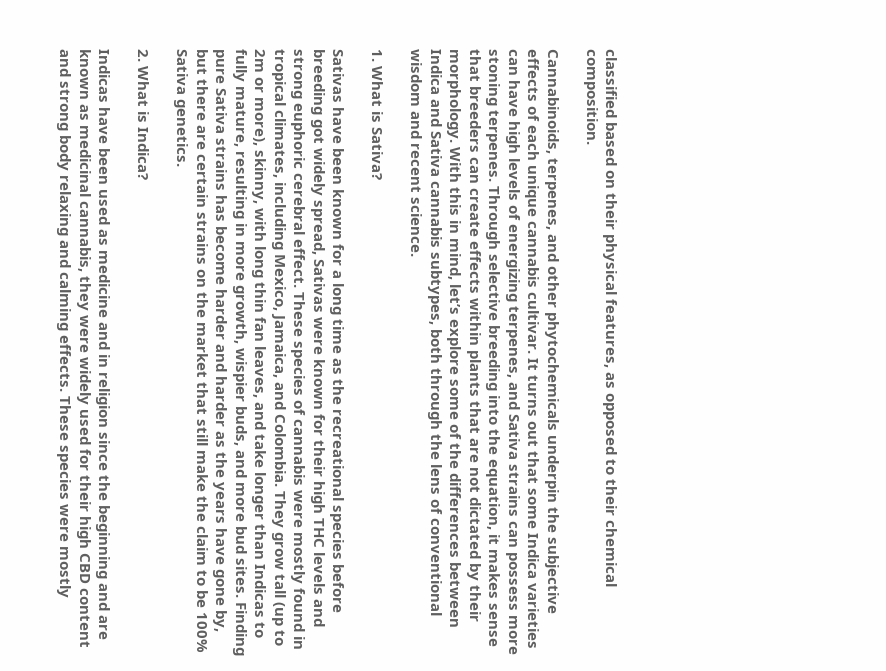classified based on their physical features, as opposed to their chemical composition.

Cannabinoids, terpenes, and other phytochemicals underpin the subjective effects of each unique cannabis cultivar. It turns out that some Indica varieties can have high levels of energizing terpenes, and Sativa strains can possess more stoning terpenes. Through selective breeding into the equation, it makes sense that breeders can create effects within plants that are not dictated by their morphology. With this in mind, let’s explore some of the differences between Indica and Sativa cannabis subtypes, both through the lens of conventional wisdom and recent science.

1. What is Sativa?

Sativas have been known for a long time as the recreational species before breeding got widely spread, Sativas were known for their high THC levels and strong euphoric cerebral effect. These species of cannabis were mostly found in tropical climates, including Mexico, Jamaica, and Colombia. They grow tall (up to 2m or more), skinny, with long thin fan leaves, and take longer than Indicas to fully mature, resulting in more growth, wispier buds, and more bud sites. Finding pure Sativa strains has become harder and harder as the years have gone by, but there are certain strains on the market that still make the claim to be 100% Sativa genetics.

2. What is Indica?

Indicas have been used as medicine and in religion since the beginning and are known as medicinal cannabis, they were widely used for their high CBD content and strong body relaxing and calming effects. These species were mostly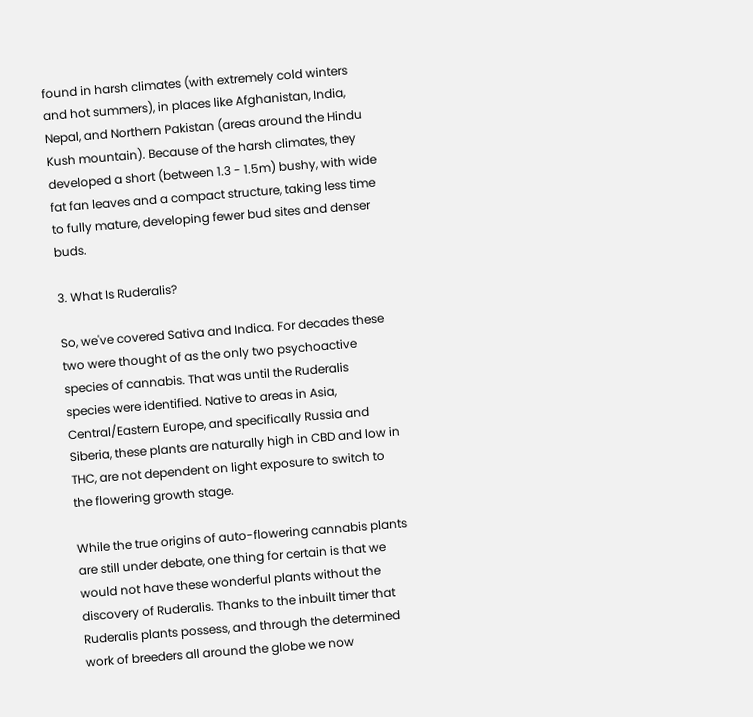found in harsh climates (with extremely cold winters and hot summers), in places like Afghanistan, India, Nepal, and Northern Pakistan (areas around the Hindu Kush mountain). Because of the harsh climates, they developed a short (between 1.3 - 1.5m) bushy, with wide fat fan leaves and a compact structure, taking less time to fully mature, developing fewer bud sites and denser buds.

3. What Is Ruderalis?

So, we've covered Sativa and Indica. For decades these two were thought of as the only two psychoactive species of cannabis. That was until the Ruderalis species were identified. Native to areas in Asia, Central/Eastern Europe, and specifically Russia and Siberia, these plants are naturally high in CBD and low in THC, are not dependent on light exposure to switch to the flowering growth stage.

While the true origins of auto-flowering cannabis plants are still under debate, one thing for certain is that we would not have these wonderful plants without the discovery of Ruderalis. Thanks to the inbuilt timer that Ruderalis plants possess, and through the determined work of breeders all around the globe we now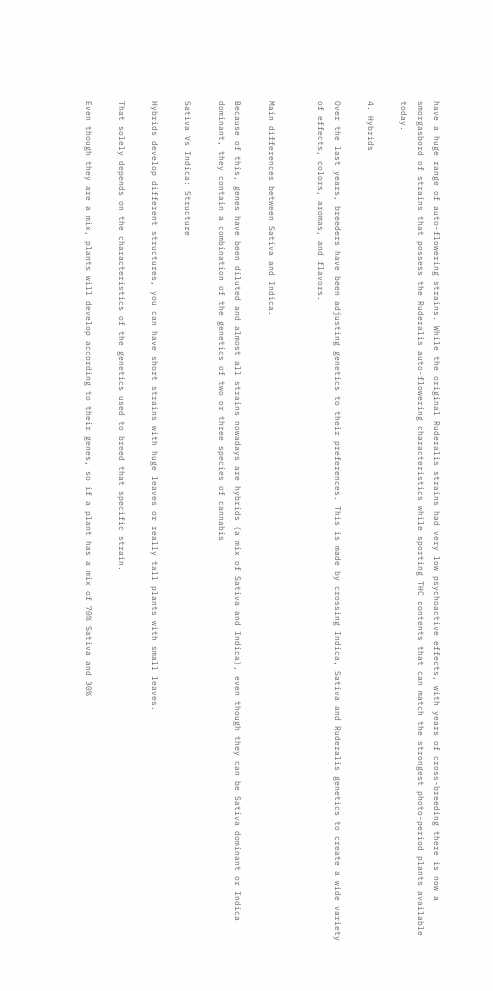have a huge range of auto-flowering strains. While the original Ruderalis strains had very low psychoactive effects, with years of cross-breeding there is now a smorgasbord of strains that possess the Ruderalis auto-flowering characteristics while sporting THC contents that can match the strongest photo-period plants available today.

4. Hybrids

Over the last years, breeders have been adjusting genetics to their preferences. This is made by crossing Indica, Sativa and Ruderalis genetics to create a wide variety of effects, colors, aromas, and flavors.


Main differences between Sativa and Indica.

Because of this, genes have been diluted and almost all strains nowadays are hybrids (a mix of Sativa and Indica), even though they can be Sativa dominant or Indica dominant, they contain a combination of the genetics of two or three species of cannabis

Sativa Vs Indica: Structure

Hybrids develop different structures, you can have short strains with huge leaves or really tall plants with small leaves.

That solely depends on the characteristics of the genetics used to breed that specific strain.

Even though they are a mix, plants will develop according to their genes, so if a plant has a mix of 70% Sativa and 30%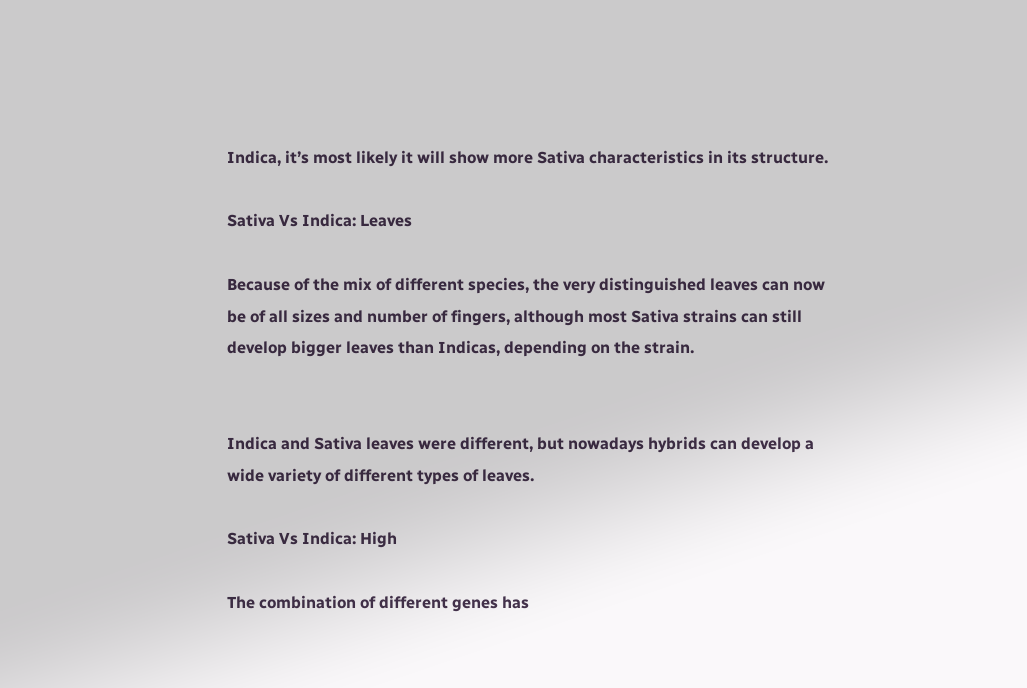Indica, it’s most likely it will show more Sativa characteristics in its structure.

Sativa Vs Indica: Leaves

Because of the mix of different species, the very distinguished leaves can now be of all sizes and number of fingers, although most Sativa strains can still develop bigger leaves than Indicas, depending on the strain.


Indica and Sativa leaves were different, but nowadays hybrids can develop a wide variety of different types of leaves.

Sativa Vs Indica: High

The combination of different genes has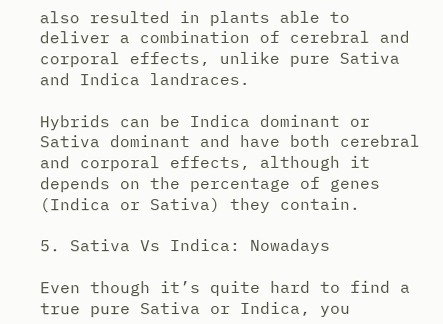also resulted in plants able to deliver a combination of cerebral and corporal effects, unlike pure Sativa and Indica landraces.

Hybrids can be Indica dominant or Sativa dominant and have both cerebral and corporal effects, although it depends on the percentage of genes (Indica or Sativa) they contain.

5. Sativa Vs Indica: Nowadays

Even though it’s quite hard to find a true pure Sativa or Indica, you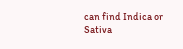can find Indica or Sativa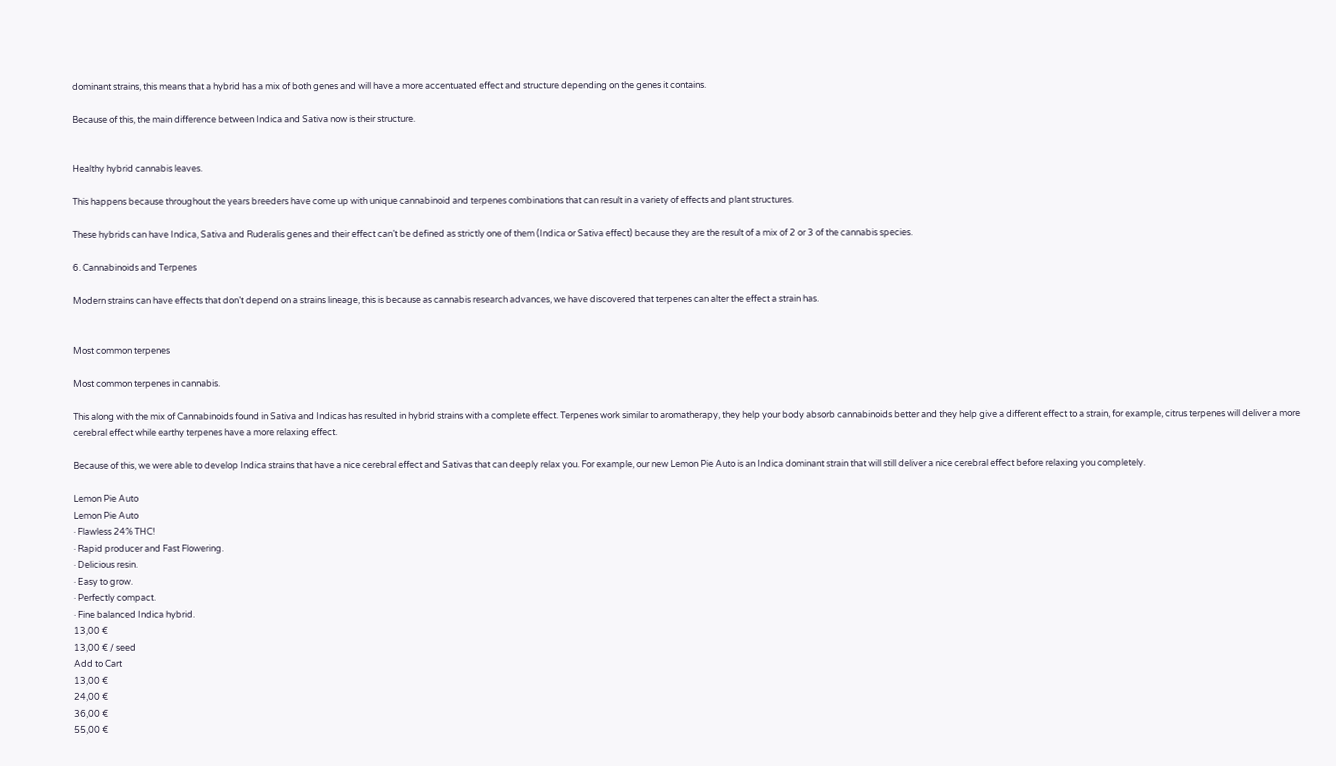dominant strains, this means that a hybrid has a mix of both genes and will have a more accentuated effect and structure depending on the genes it contains.

Because of this, the main difference between Indica and Sativa now is their structure.


Healthy hybrid cannabis leaves.

This happens because throughout the years breeders have come up with unique cannabinoid and terpenes combinations that can result in a variety of effects and plant structures.

These hybrids can have Indica, Sativa and Ruderalis genes and their effect can’t be defined as strictly one of them (Indica or Sativa effect) because they are the result of a mix of 2 or 3 of the cannabis species.

6. Cannabinoids and Terpenes

Modern strains can have effects that don’t depend on a strains lineage, this is because as cannabis research advances, we have discovered that terpenes can alter the effect a strain has.


Most common terpenes

Most common terpenes in cannabis.

This along with the mix of Cannabinoids found in Sativa and Indicas has resulted in hybrid strains with a complete effect. Terpenes work similar to aromatherapy, they help your body absorb cannabinoids better and they help give a different effect to a strain, for example, citrus terpenes will deliver a more cerebral effect while earthy terpenes have a more relaxing effect.

Because of this, we were able to develop Indica strains that have a nice cerebral effect and Sativas that can deeply relax you. For example, our new Lemon Pie Auto is an Indica dominant strain that will still deliver a nice cerebral effect before relaxing you completely.

Lemon Pie Auto
Lemon Pie Auto
· Flawless 24% THC!
· Rapid producer and Fast Flowering.
· Delicious resin.
· Easy to grow.
· Perfectly compact.
· Fine balanced Indica hybrid.
13,00 €
13,00 € / seed
Add to Cart
13,00 €
24,00 €
36,00 €
55,00 €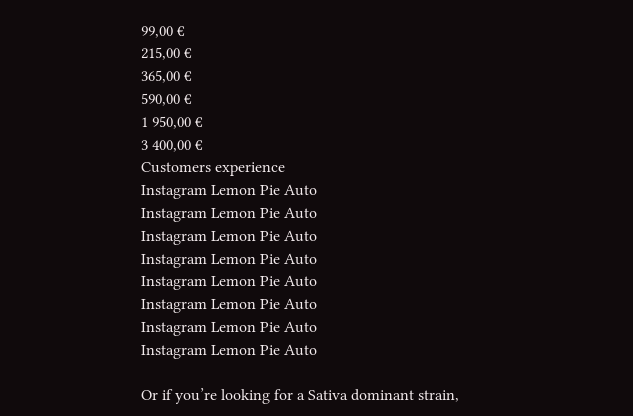99,00 €
215,00 €
365,00 €
590,00 €
1 950,00 €
3 400,00 €
Customers experience
Instagram Lemon Pie Auto
Instagram Lemon Pie Auto
Instagram Lemon Pie Auto
Instagram Lemon Pie Auto
Instagram Lemon Pie Auto
Instagram Lemon Pie Auto
Instagram Lemon Pie Auto
Instagram Lemon Pie Auto

Or if you’re looking for a Sativa dominant strain,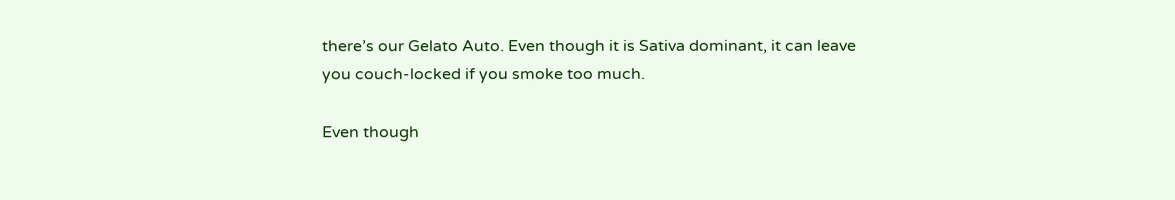there’s our Gelato Auto. Even though it is Sativa dominant, it can leave you couch-locked if you smoke too much.

Even though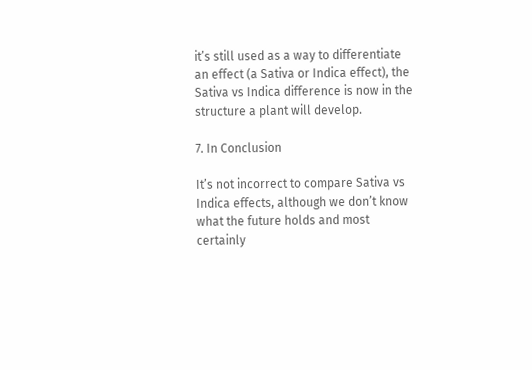it’s still used as a way to differentiate an effect (a Sativa or Indica effect), the Sativa vs Indica difference is now in the structure a plant will develop.

7. In Conclusion

It’s not incorrect to compare Sativa vs Indica effects, although we don’t know what the future holds and most certainly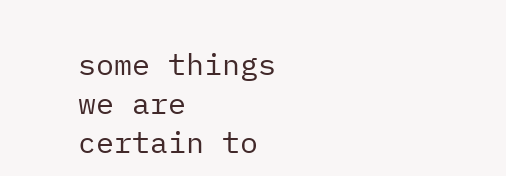some things we are certain to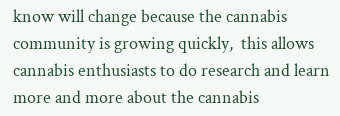know will change because the cannabis community is growing quickly,  this allows cannabis enthusiasts to do research and learn more and more about the cannabis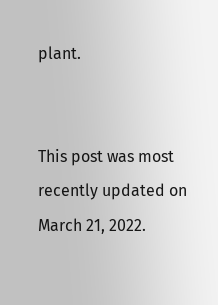plant.


This post was most recently updated on March 21, 2022.